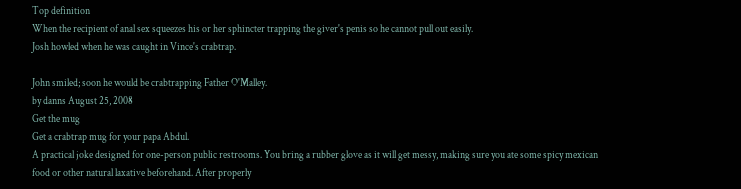Top definition
When the recipient of anal sex squeezes his or her sphincter trapping the giver's penis so he cannot pull out easily.
Josh howled when he was caught in Vince's crabtrap.

John smiled; soon he would be crabtrapping Father O'Malley.
by danns August 25, 2008
Get the mug
Get a crabtrap mug for your papa Abdul.
A practical joke designed for one-person public restrooms. You bring a rubber glove as it will get messy, making sure you ate some spicy mexican food or other natural laxative beforehand. After properly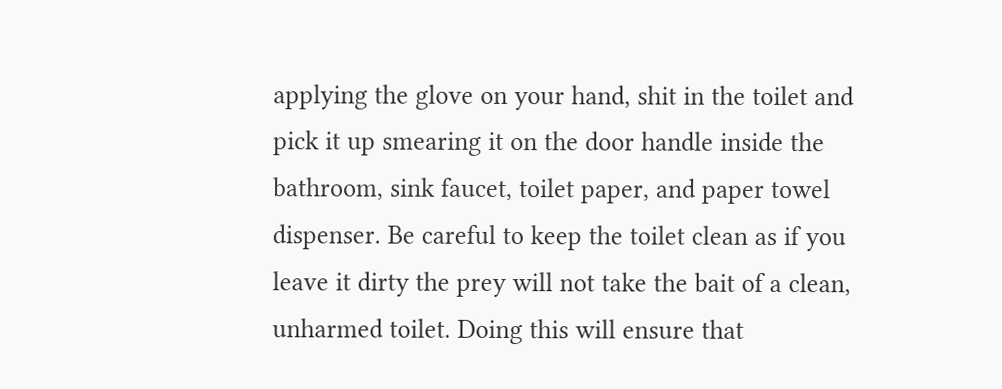applying the glove on your hand, shit in the toilet and pick it up smearing it on the door handle inside the bathroom, sink faucet, toilet paper, and paper towel dispenser. Be careful to keep the toilet clean as if you leave it dirty the prey will not take the bait of a clean, unharmed toilet. Doing this will ensure that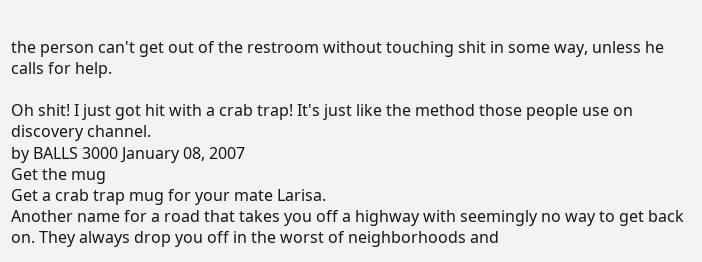the person can't get out of the restroom without touching shit in some way, unless he calls for help.

Oh shit! I just got hit with a crab trap! It's just like the method those people use on discovery channel.
by BALLS 3000 January 08, 2007
Get the mug
Get a crab trap mug for your mate Larisa.
Another name for a road that takes you off a highway with seemingly no way to get back on. They always drop you off in the worst of neighborhoods and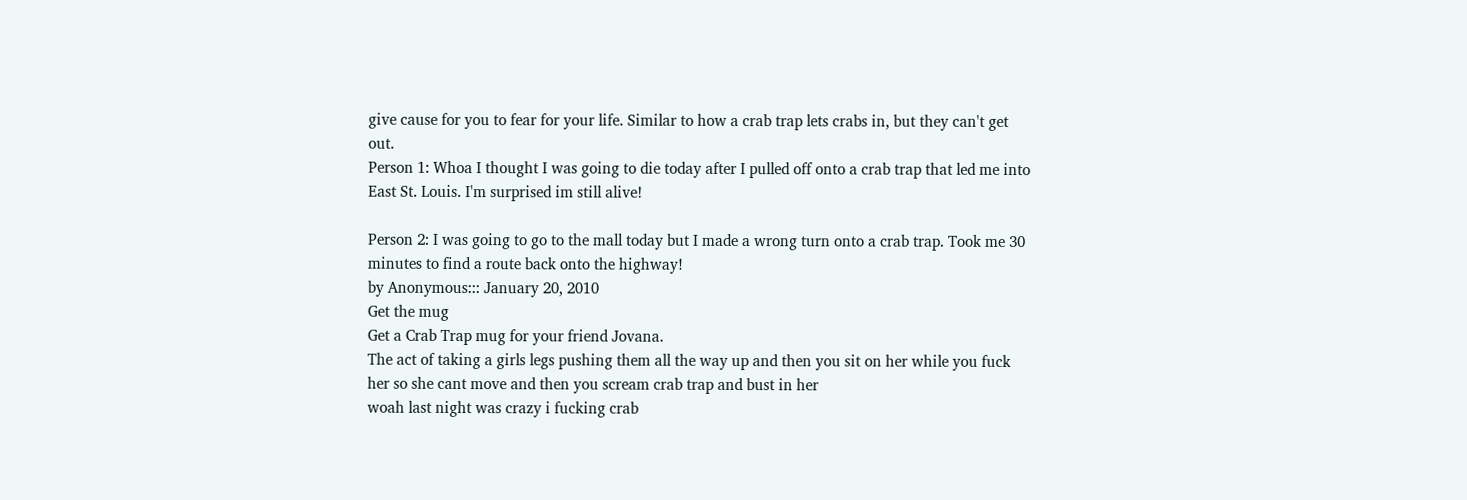give cause for you to fear for your life. Similar to how a crab trap lets crabs in, but they can't get out.
Person 1: Whoa I thought I was going to die today after I pulled off onto a crab trap that led me into East St. Louis. I'm surprised im still alive!

Person 2: I was going to go to the mall today but I made a wrong turn onto a crab trap. Took me 30 minutes to find a route back onto the highway!
by Anonymous::: January 20, 2010
Get the mug
Get a Crab Trap mug for your friend Jovana.
The act of taking a girls legs pushing them all the way up and then you sit on her while you fuck her so she cant move and then you scream crab trap and bust in her
woah last night was crazy i fucking crab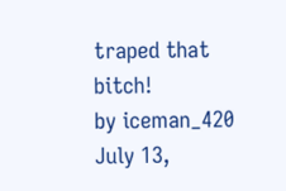traped that bitch!
by iceman_420 July 13,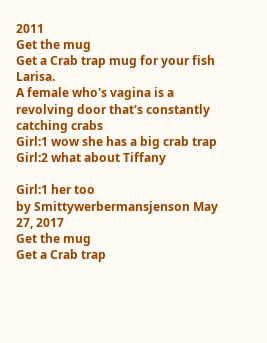2011
Get the mug
Get a Crab trap mug for your fish Larisa.
A female who's vagina is a revolving door that's constantly catching crabs
Girl:1 wow she has a big crab trap
Girl:2 what about Tiffany

Girl:1 her too
by Smittywerbermansjenson May 27, 2017
Get the mug
Get a Crab trap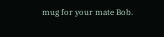mug for your mate Bob.